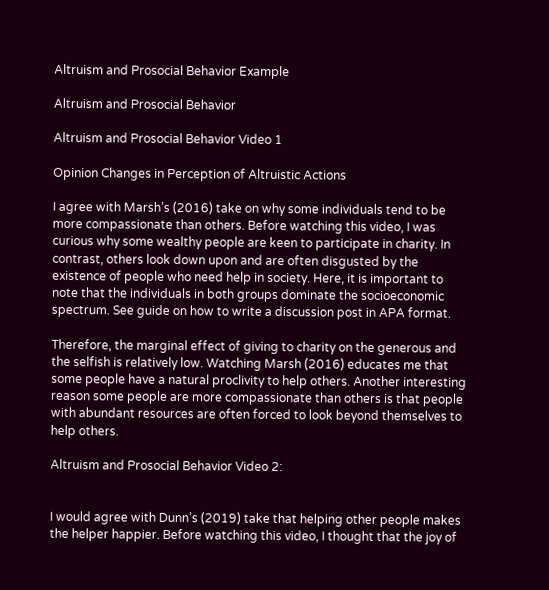Altruism and Prosocial Behavior Example

Altruism and Prosocial Behavior

Altruism and Prosocial Behavior Video 1

Opinion Changes in Perception of Altruistic Actions

I agree with Marsh’s (2016) take on why some individuals tend to be more compassionate than others. Before watching this video, I was curious why some wealthy people are keen to participate in charity. In contrast, others look down upon and are often disgusted by the existence of people who need help in society. Here, it is important to note that the individuals in both groups dominate the socioeconomic spectrum. See guide on how to write a discussion post in APA format.

Therefore, the marginal effect of giving to charity on the generous and the selfish is relatively low. Watching Marsh (2016) educates me that some people have a natural proclivity to help others. Another interesting reason some people are more compassionate than others is that people with abundant resources are often forced to look beyond themselves to help others.

Altruism and Prosocial Behavior Video 2:


I would agree with Dunn’s (2019) take that helping other people makes the helper happier. Before watching this video, I thought that the joy of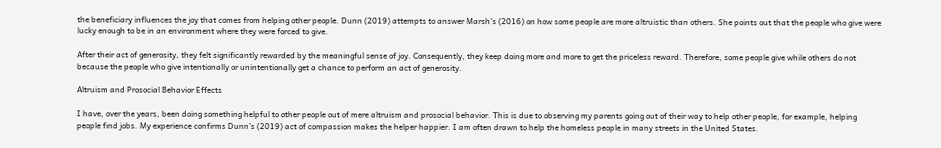the beneficiary influences the joy that comes from helping other people. Dunn (2019) attempts to answer Marsh’s (2016) on how some people are more altruistic than others. She points out that the people who give were lucky enough to be in an environment where they were forced to give.

After their act of generosity, they felt significantly rewarded by the meaningful sense of joy. Consequently, they keep doing more and more to get the priceless reward. Therefore, some people give while others do not because the people who give intentionally or unintentionally get a chance to perform an act of generosity.

Altruism and Prosocial Behavior Effects

I have, over the years, been doing something helpful to other people out of mere altruism and prosocial behavior. This is due to observing my parents going out of their way to help other people, for example, helping people find jobs. My experience confirms Dunn’s (2019) act of compassion makes the helper happier. I am often drawn to help the homeless people in many streets in the United States.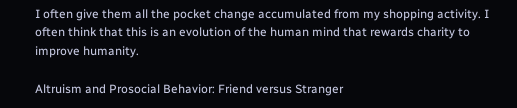I often give them all the pocket change accumulated from my shopping activity. I often think that this is an evolution of the human mind that rewards charity to improve humanity.

Altruism and Prosocial Behavior: Friend versus Stranger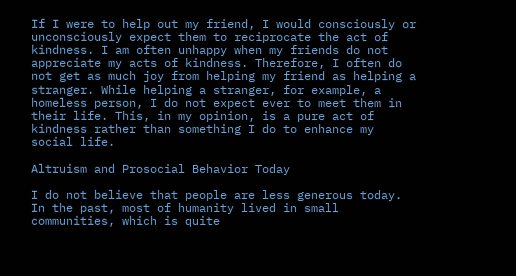If I were to help out my friend, I would consciously or unconsciously expect them to reciprocate the act of kindness. I am often unhappy when my friends do not appreciate my acts of kindness. Therefore, I often do not get as much joy from helping my friend as helping a stranger. While helping a stranger, for example, a homeless person, I do not expect ever to meet them in their life. This, in my opinion, is a pure act of kindness rather than something I do to enhance my social life.

Altruism and Prosocial Behavior Today

I do not believe that people are less generous today. In the past, most of humanity lived in small communities, which is quite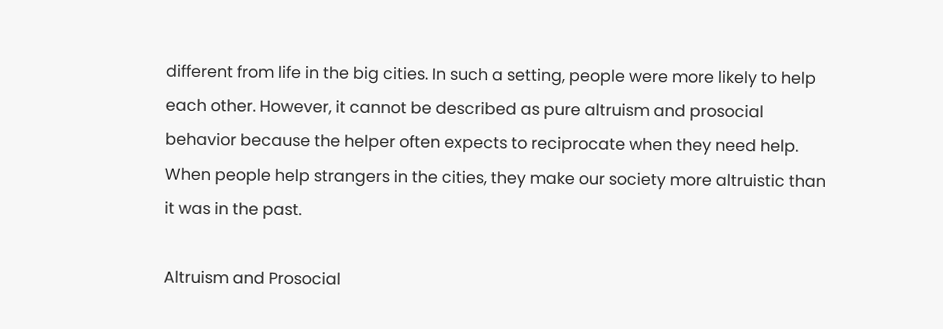different from life in the big cities. In such a setting, people were more likely to help each other. However, it cannot be described as pure altruism and prosocial behavior because the helper often expects to reciprocate when they need help. When people help strangers in the cities, they make our society more altruistic than it was in the past.

Altruism and Prosocial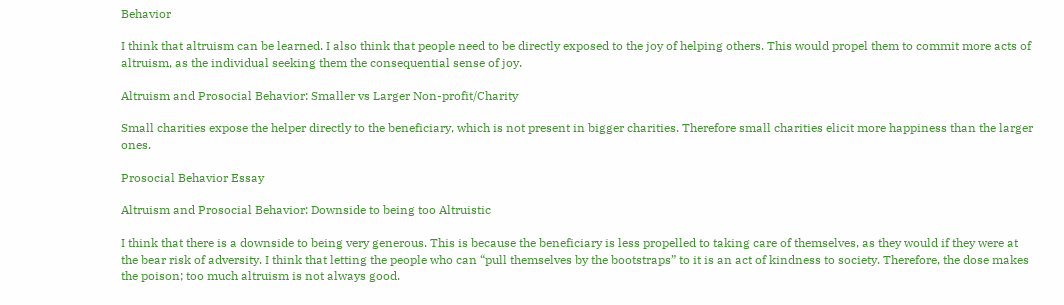Behavior

I think that altruism can be learned. I also think that people need to be directly exposed to the joy of helping others. This would propel them to commit more acts of altruism, as the individual seeking them the consequential sense of joy.

Altruism and Prosocial Behavior: Smaller vs Larger Non-profit/Charity

Small charities expose the helper directly to the beneficiary, which is not present in bigger charities. Therefore small charities elicit more happiness than the larger ones.

Prosocial Behavior Essay

Altruism and Prosocial Behavior: Downside to being too Altruistic

I think that there is a downside to being very generous. This is because the beneficiary is less propelled to taking care of themselves, as they would if they were at the bear risk of adversity. I think that letting the people who can “pull themselves by the bootstraps” to it is an act of kindness to society. Therefore, the dose makes the poison; too much altruism is not always good.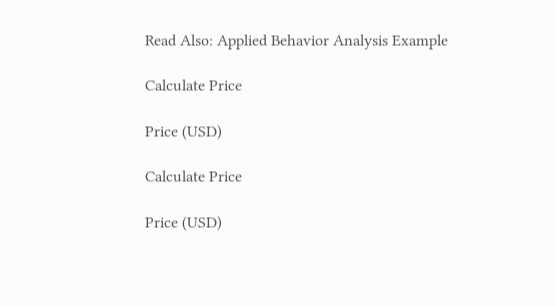Read Also: Applied Behavior Analysis Example

Calculate Price

Price (USD)

Calculate Price

Price (USD)